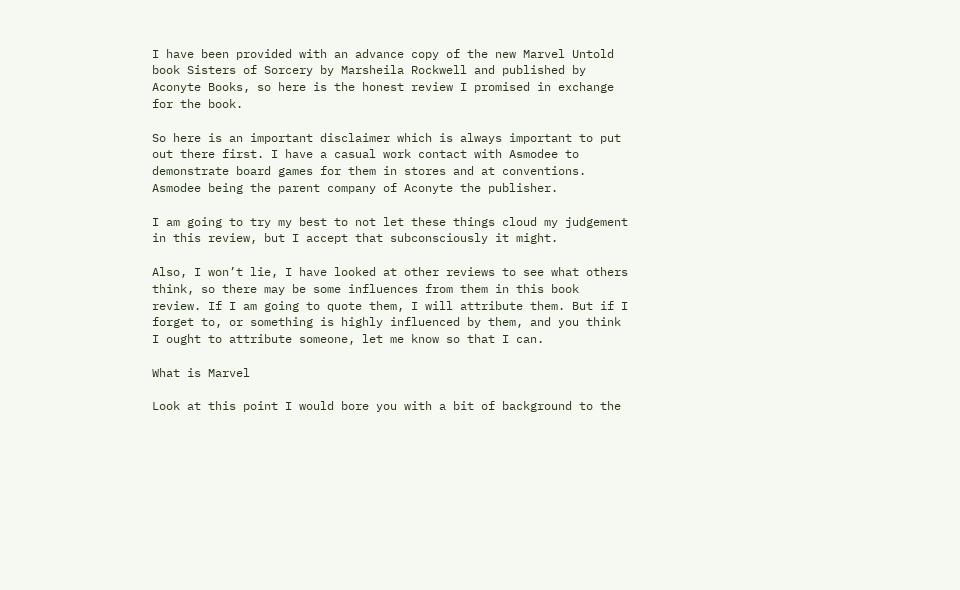I have been provided with an advance copy of the new Marvel Untold book Sisters of Sorcery by Marsheila Rockwell and published by Aconyte Books, so here is the honest review I promised in exchange for the book.

So here is an important disclaimer which is always important to put out there first. I have a casual work contact with Asmodee to demonstrate board games for them in stores and at conventions. Asmodee being the parent company of Aconyte the publisher.

I am going to try my best to not let these things cloud my judgement in this review, but I accept that subconsciously it might.

Also, I won’t lie, I have looked at other reviews to see what others think, so there may be some influences from them in this book review. If I am going to quote them, I will attribute them. But if I forget to, or something is highly influenced by them, and you think I ought to attribute someone, let me know so that I can.

What is Marvel

Look at this point I would bore you with a bit of background to the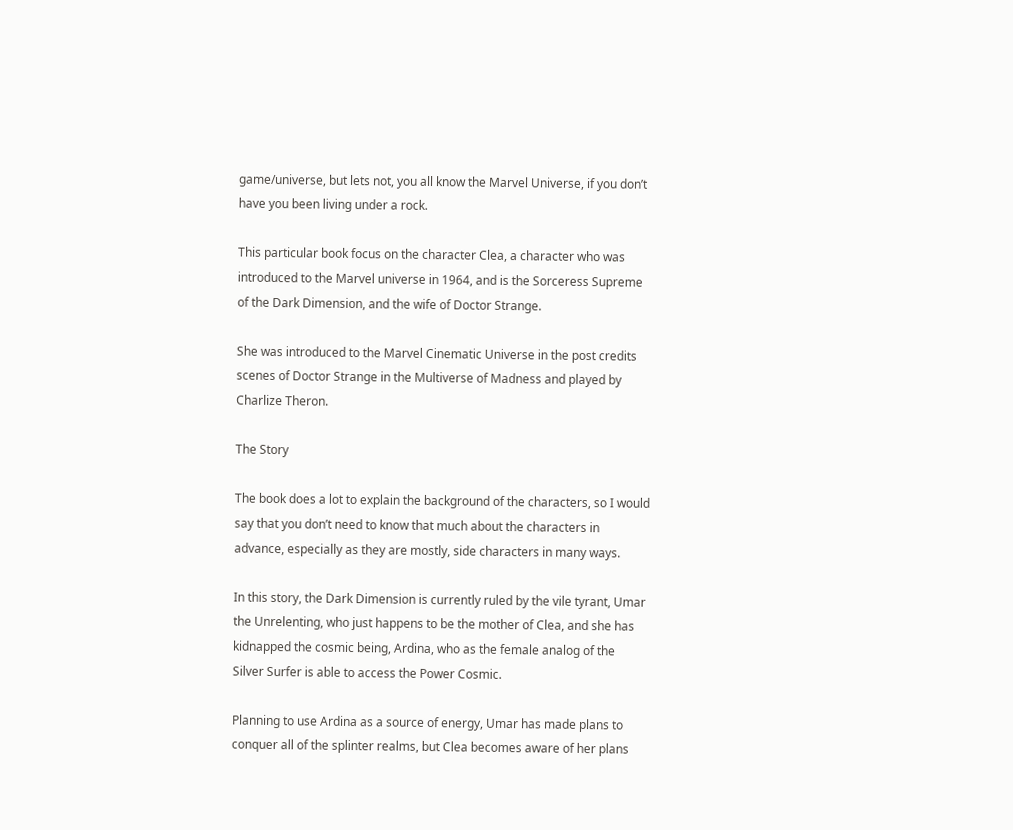game/universe, but lets not, you all know the Marvel Universe, if you don’t have you been living under a rock.

This particular book focus on the character Clea, a character who was introduced to the Marvel universe in 1964, and is the Sorceress Supreme of the Dark Dimension, and the wife of Doctor Strange.

She was introduced to the Marvel Cinematic Universe in the post credits scenes of Doctor Strange in the Multiverse of Madness and played by Charlize Theron.

The Story

The book does a lot to explain the background of the characters, so I would say that you don’t need to know that much about the characters in advance, especially as they are mostly, side characters in many ways.

In this story, the Dark Dimension is currently ruled by the vile tyrant, Umar the Unrelenting, who just happens to be the mother of Clea, and she has kidnapped the cosmic being, Ardina, who as the female analog of the Silver Surfer is able to access the Power Cosmic.

Planning to use Ardina as a source of energy, Umar has made plans to conquer all of the splinter realms, but Clea becomes aware of her plans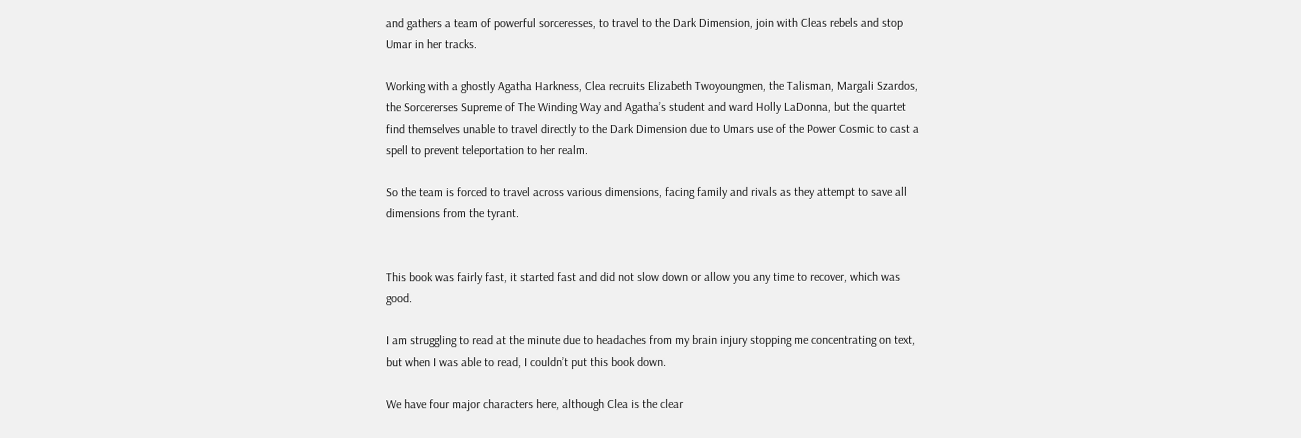and gathers a team of powerful sorceresses, to travel to the Dark Dimension, join with Cleas rebels and stop Umar in her tracks.

Working with a ghostly Agatha Harkness, Clea recruits Elizabeth Twoyoungmen, the Talisman, Margali Szardos, the Sorcererses Supreme of The Winding Way and Agatha’s student and ward Holly LaDonna, but the quartet find themselves unable to travel directly to the Dark Dimension due to Umars use of the Power Cosmic to cast a spell to prevent teleportation to her realm.

So the team is forced to travel across various dimensions, facing family and rivals as they attempt to save all dimensions from the tyrant.


This book was fairly fast, it started fast and did not slow down or allow you any time to recover, which was good.

I am struggling to read at the minute due to headaches from my brain injury stopping me concentrating on text, but when I was able to read, I couldn’t put this book down.

We have four major characters here, although Clea is the clear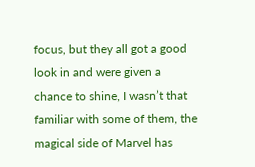focus, but they all got a good look in and were given a chance to shine, I wasn’t that familiar with some of them, the magical side of Marvel has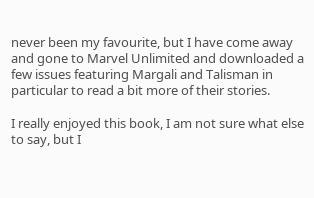never been my favourite, but I have come away and gone to Marvel Unlimited and downloaded a few issues featuring Margali and Talisman in particular to read a bit more of their stories.

I really enjoyed this book, I am not sure what else to say, but I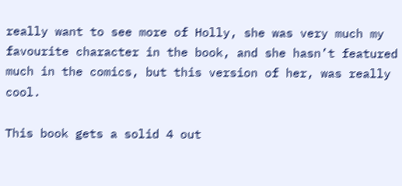really want to see more of Holly, she was very much my favourite character in the book, and she hasn’t featured much in the comics, but this version of her, was really cool.

This book gets a solid 4 out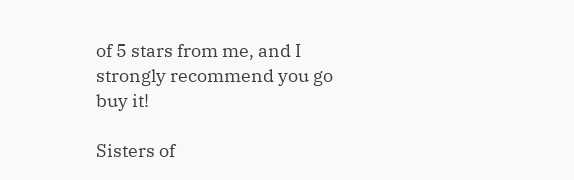of 5 stars from me, and I strongly recommend you go buy it!

Sisters of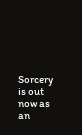Sorcery is out now as an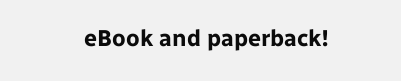eBook and paperback!